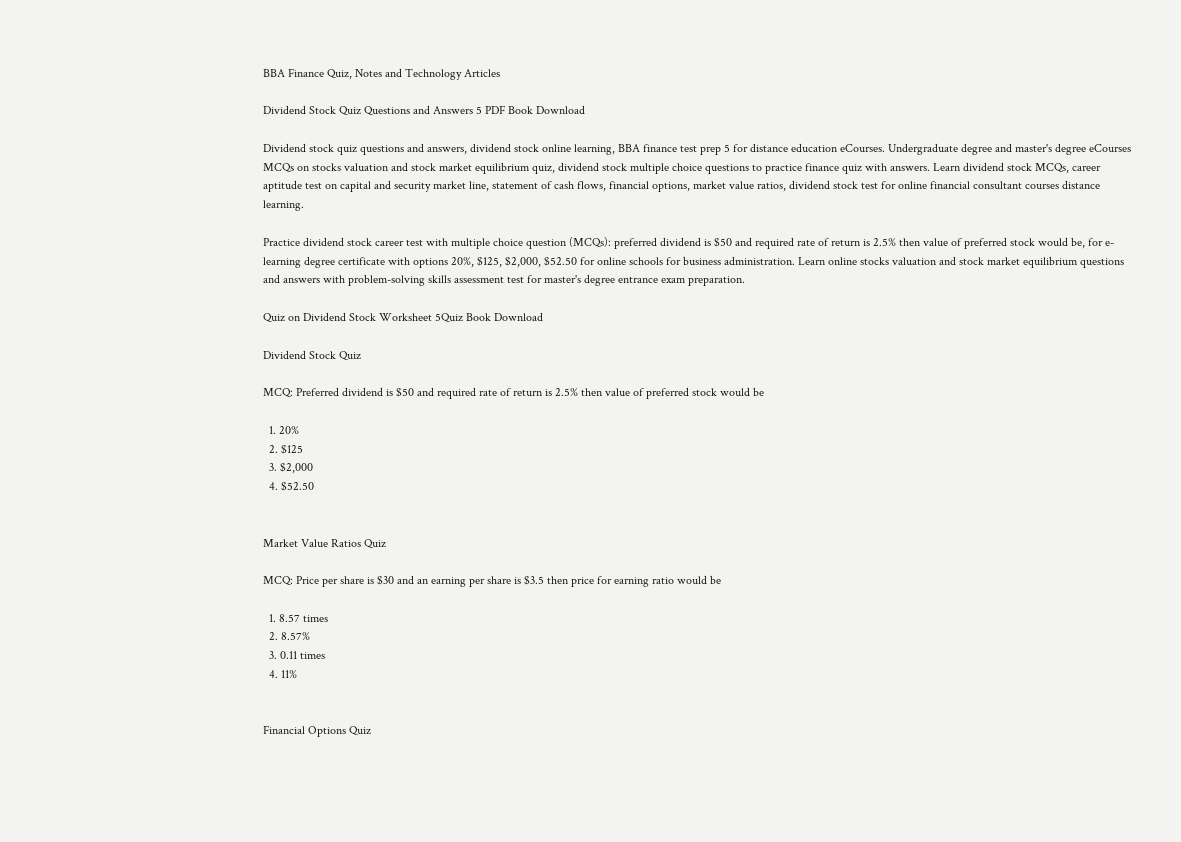BBA Finance Quiz, Notes and Technology Articles

Dividend Stock Quiz Questions and Answers 5 PDF Book Download

Dividend stock quiz questions and answers, dividend stock online learning, BBA finance test prep 5 for distance education eCourses. Undergraduate degree and master's degree eCourses MCQs on stocks valuation and stock market equilibrium quiz, dividend stock multiple choice questions to practice finance quiz with answers. Learn dividend stock MCQs, career aptitude test on capital and security market line, statement of cash flows, financial options, market value ratios, dividend stock test for online financial consultant courses distance learning.

Practice dividend stock career test with multiple choice question (MCQs): preferred dividend is $50 and required rate of return is 2.5% then value of preferred stock would be, for e-learning degree certificate with options 20%, $125, $2,000, $52.50 for online schools for business administration. Learn online stocks valuation and stock market equilibrium questions and answers with problem-solving skills assessment test for master's degree entrance exam preparation.

Quiz on Dividend Stock Worksheet 5Quiz Book Download

Dividend Stock Quiz

MCQ: Preferred dividend is $50 and required rate of return is 2.5% then value of preferred stock would be

  1. 20%
  2. $125
  3. $2,000
  4. $52.50


Market Value Ratios Quiz

MCQ: Price per share is $30 and an earning per share is $3.5 then price for earning ratio would be

  1. 8.57 times
  2. 8.57%
  3. 0.11 times
  4. 11%


Financial Options Quiz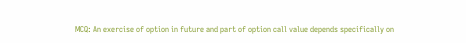MCQ: An exercise of option in future and part of option call value depends specifically on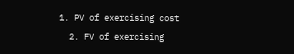1. PV of exercising cost
  2. FV of exercising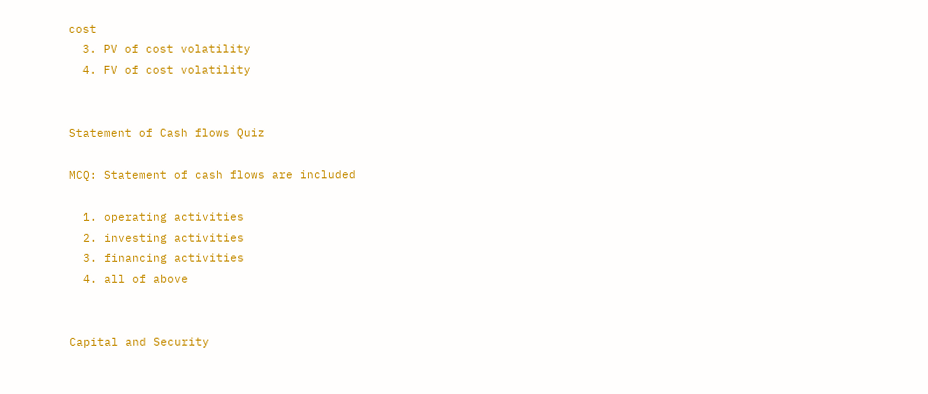cost
  3. PV of cost volatility
  4. FV of cost volatility


Statement of Cash flows Quiz

MCQ: Statement of cash flows are included

  1. operating activities
  2. investing activities
  3. financing activities
  4. all of above


Capital and Security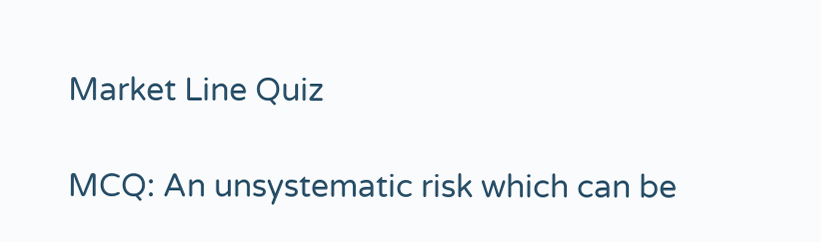Market Line Quiz

MCQ: An unsystematic risk which can be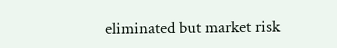eliminated but market risk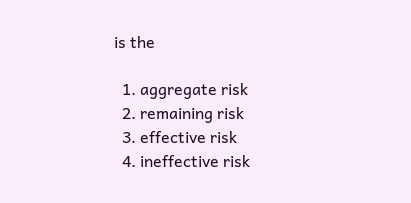is the

  1. aggregate risk
  2. remaining risk
  3. effective risk
  4. ineffective risk